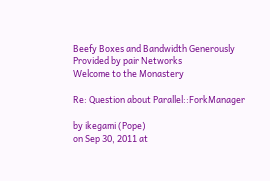Beefy Boxes and Bandwidth Generously Provided by pair Networks
Welcome to the Monastery

Re: Question about Parallel::ForkManager

by ikegami (Pope)
on Sep 30, 2011 at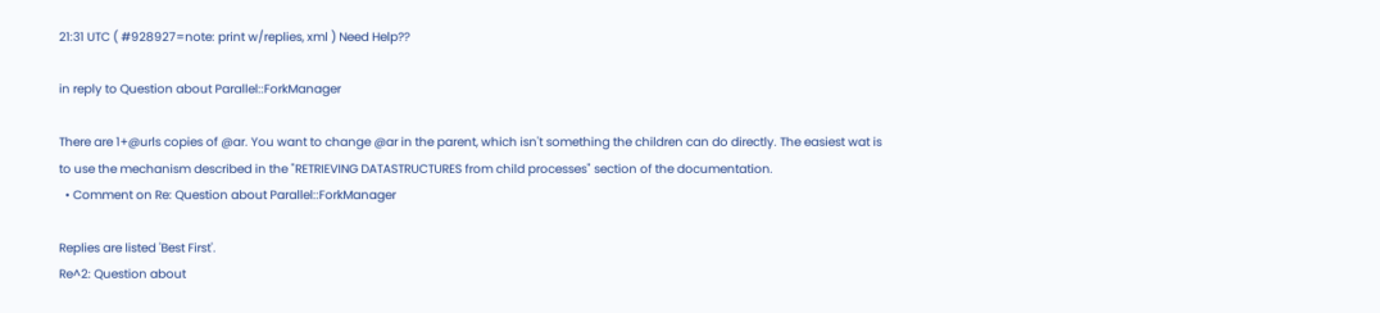21:31 UTC ( #928927=note: print w/replies, xml ) Need Help??

in reply to Question about Parallel::ForkManager

There are 1+@urls copies of @ar. You want to change @ar in the parent, which isn't something the children can do directly. The easiest wat is to use the mechanism described in the "RETRIEVING DATASTRUCTURES from child processes" section of the documentation.
  • Comment on Re: Question about Parallel::ForkManager

Replies are listed 'Best First'.
Re^2: Question about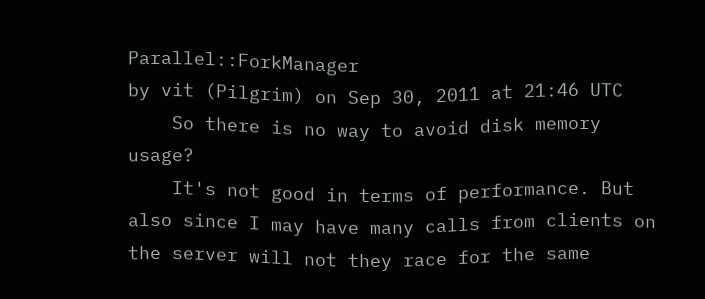Parallel::ForkManager
by vit (Pilgrim) on Sep 30, 2011 at 21:46 UTC
    So there is no way to avoid disk memory usage?
    It's not good in terms of performance. But also since I may have many calls from clients on the server will not they race for the same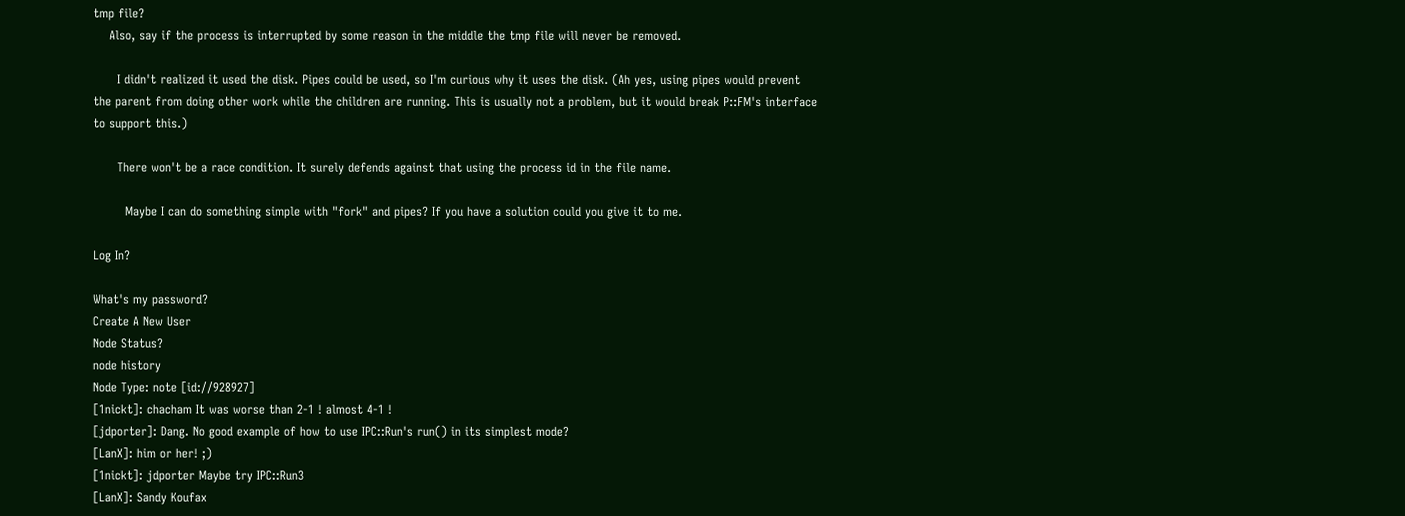tmp file?
    Also, say if the process is interrupted by some reason in the middle the tmp file will never be removed.

      I didn't realized it used the disk. Pipes could be used, so I'm curious why it uses the disk. (Ah yes, using pipes would prevent the parent from doing other work while the children are running. This is usually not a problem, but it would break P::FM's interface to support this.)

      There won't be a race condition. It surely defends against that using the process id in the file name.

        Maybe I can do something simple with "fork" and pipes? If you have a solution could you give it to me.

Log In?

What's my password?
Create A New User
Node Status?
node history
Node Type: note [id://928927]
[1nickt]: chacham It was worse than 2-1 ! almost 4-1 !
[jdporter]: Dang. No good example of how to use IPC::Run's run() in its simplest mode?
[LanX]: him or her! ;)
[1nickt]: jdporter Maybe try IPC::Run3
[LanX]: Sandy Koufax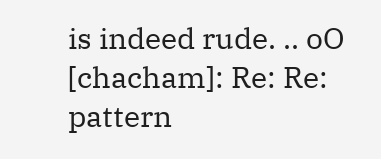is indeed rude. .. oO
[chacham]: Re: Re: pattern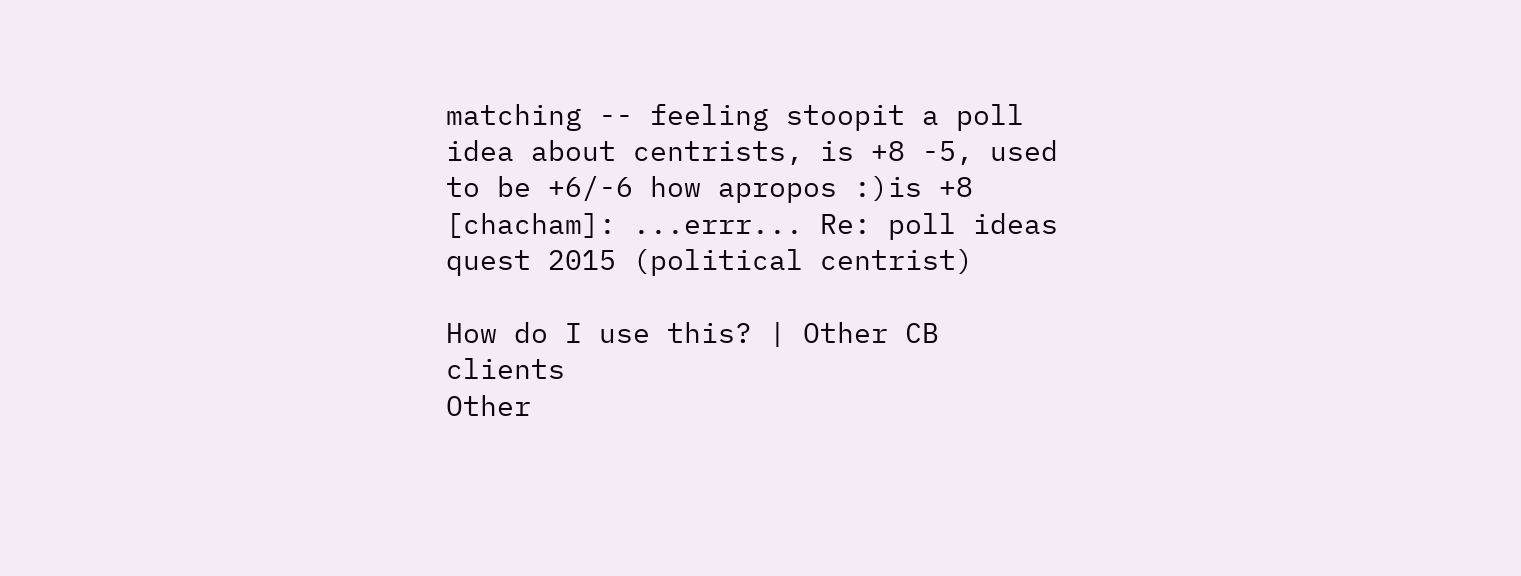matching -- feeling stoopit a poll idea about centrists, is +8 -5, used to be +6/-6 how apropos :)is +8
[chacham]: ...errr... Re: poll ideas quest 2015 (political centrist)

How do I use this? | Other CB clients
Other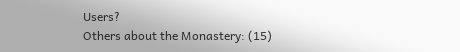Users?
Others about the Monastery: (15)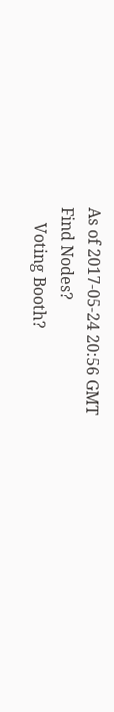As of 2017-05-24 20:56 GMT
Find Nodes?
    Voting Booth?